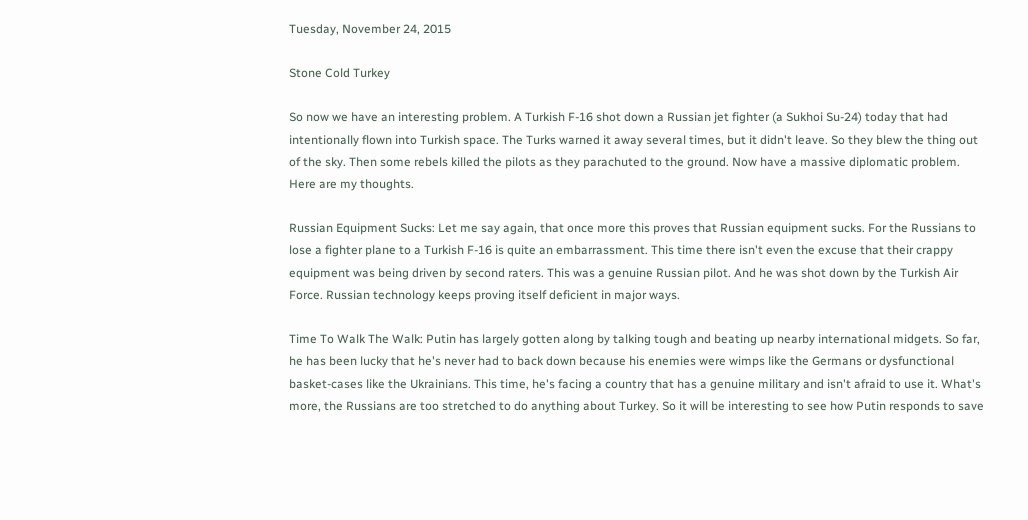Tuesday, November 24, 2015

Stone Cold Turkey

So now we have an interesting problem. A Turkish F-16 shot down a Russian jet fighter (a Sukhoi Su-24) today that had intentionally flown into Turkish space. The Turks warned it away several times, but it didn't leave. So they blew the thing out of the sky. Then some rebels killed the pilots as they parachuted to the ground. Now have a massive diplomatic problem. Here are my thoughts.

Russian Equipment Sucks: Let me say again, that once more this proves that Russian equipment sucks. For the Russians to lose a fighter plane to a Turkish F-16 is quite an embarrassment. This time there isn't even the excuse that their crappy equipment was being driven by second raters. This was a genuine Russian pilot. And he was shot down by the Turkish Air Force. Russian technology keeps proving itself deficient in major ways.

Time To Walk The Walk: Putin has largely gotten along by talking tough and beating up nearby international midgets. So far, he has been lucky that he's never had to back down because his enemies were wimps like the Germans or dysfunctional basket-cases like the Ukrainians. This time, he's facing a country that has a genuine military and isn't afraid to use it. What's more, the Russians are too stretched to do anything about Turkey. So it will be interesting to see how Putin responds to save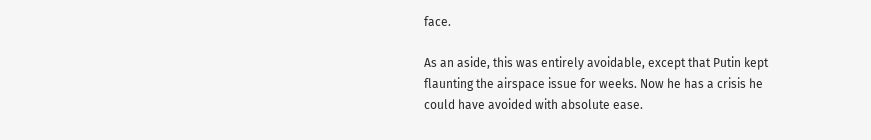face.

As an aside, this was entirely avoidable, except that Putin kept flaunting the airspace issue for weeks. Now he has a crisis he could have avoided with absolute ease.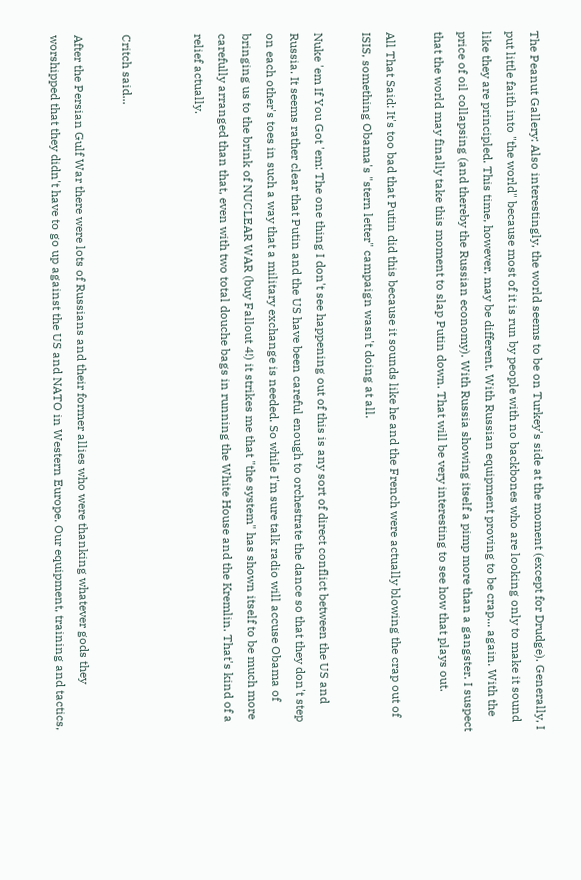The Peanut Gallery: Also interestingly, the world seems to be on Turkey's side at the moment (except for Drudge). Generally, I put little faith into "the world" because most of it is run by people with no backbones who are looking only to make it sound like they are principled. This time, however, may be different. With Russian equipment proving to be crap... again. With the price of oil collapsing (and thereby the Russian economy). With Russia showing itself a pimp more than a gangster. I suspect that the world may finally take this moment to slap Putin down. That will be very interesting to see how that plays out.

All That Said: It's too bad that Putin did this because it sounds like he and the French were actually blowing the crap out of ISIS, something Obama's "stern letter" campaign wasn't doing at all.

Nuke 'em If You Got 'em: The one thing I don't see happening out of this is any sort of direct conflict between the US and Russia. It seems rather clear that Putin and the US have been careful enough to orchestrate the dance so that they don't step on each other's toes in such a way that a military exchange is needed. So while I'm sure talk radio will accuse Obama of bringing us to the brink of NUCLEAR WAR (buy Fallout 4!) it strikes me that "the system" has shown itself to be much more carefully arranged than that, even with two total douche bags in running the White House and the Kremlin. That's kind of a relief actually.


Critch said...

After the Persian Gulf War there were lots of Russians and their former allies who were thanking whatever gods they worshipped that they didn't have to go up against the US and NATO in Western Europe. Our equipment, training and tactics,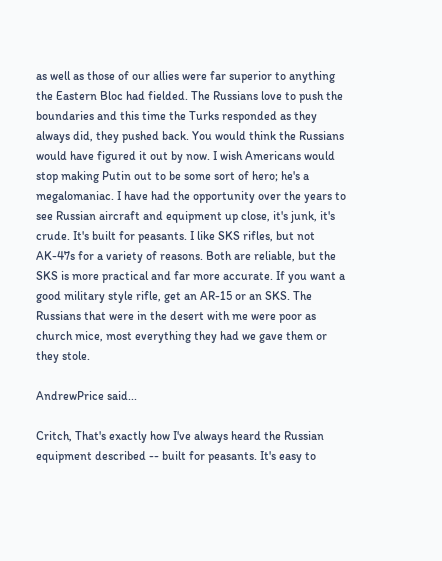as well as those of our allies were far superior to anything the Eastern Bloc had fielded. The Russians love to push the boundaries and this time the Turks responded as they always did, they pushed back. You would think the Russians would have figured it out by now. I wish Americans would stop making Putin out to be some sort of hero; he's a megalomaniac. I have had the opportunity over the years to see Russian aircraft and equipment up close, it's junk, it's crude. It's built for peasants. I like SKS rifles, but not AK-47s for a variety of reasons. Both are reliable, but the SKS is more practical and far more accurate. If you want a good military style rifle, get an AR-15 or an SKS. The Russians that were in the desert with me were poor as church mice, most everything they had we gave them or they stole.

AndrewPrice said...

Critch, That's exactly how I've always heard the Russian equipment described -- built for peasants. It's easy to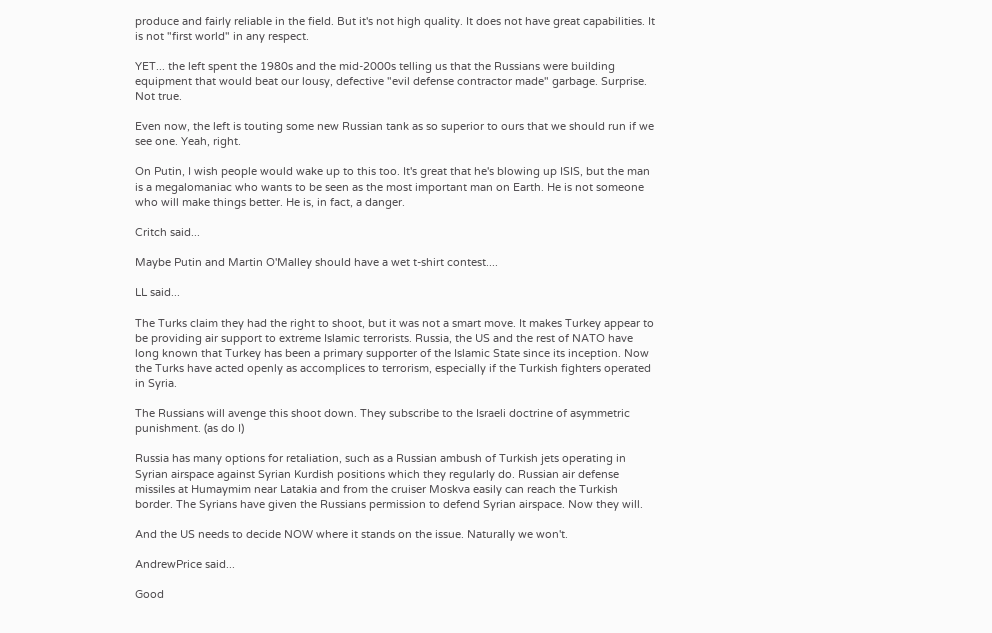produce and fairly reliable in the field. But it's not high quality. It does not have great capabilities. It is not "first world" in any respect.

YET... the left spent the 1980s and the mid-2000s telling us that the Russians were building equipment that would beat our lousy, defective "evil defense contractor made" garbage. Surprise. Not true.

Even now, the left is touting some new Russian tank as so superior to ours that we should run if we see one. Yeah, right.

On Putin, I wish people would wake up to this too. It's great that he's blowing up ISIS, but the man is a megalomaniac who wants to be seen as the most important man on Earth. He is not someone who will make things better. He is, in fact, a danger.

Critch said...

Maybe Putin and Martin O'Malley should have a wet t-shirt contest....

LL said...

The Turks claim they had the right to shoot, but it was not a smart move. It makes Turkey appear to be providing air support to extreme Islamic terrorists. Russia, the US and the rest of NATO have long known that Turkey has been a primary supporter of the Islamic State since its inception. Now the Turks have acted openly as accomplices to terrorism, especially if the Turkish fighters operated in Syria.

The Russians will avenge this shoot down. They subscribe to the Israeli doctrine of asymmetric punishment. (as do I)

Russia has many options for retaliation, such as a Russian ambush of Turkish jets operating in Syrian airspace against Syrian Kurdish positions which they regularly do. Russian air defense missiles at Humaymim near Latakia and from the cruiser Moskva easily can reach the Turkish border. The Syrians have given the Russians permission to defend Syrian airspace. Now they will.

And the US needs to decide NOW where it stands on the issue. Naturally we won't.

AndrewPrice said...

Good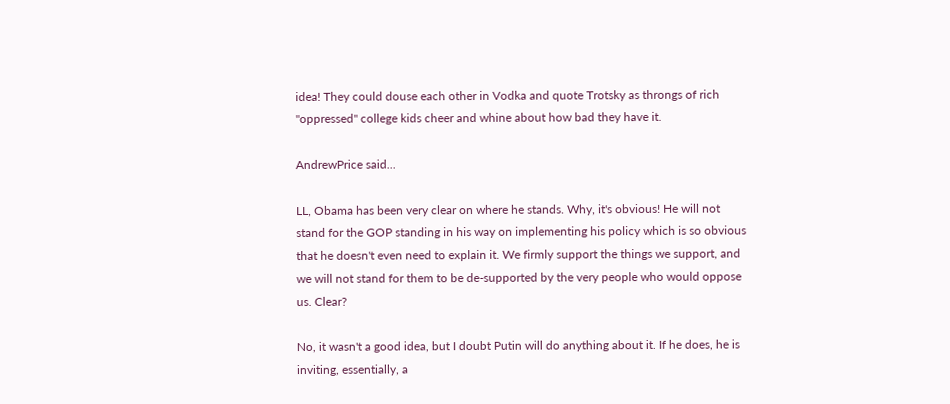idea! They could douse each other in Vodka and quote Trotsky as throngs of rich "oppressed" college kids cheer and whine about how bad they have it.

AndrewPrice said...

LL, Obama has been very clear on where he stands. Why, it's obvious! He will not stand for the GOP standing in his way on implementing his policy which is so obvious that he doesn't even need to explain it. We firmly support the things we support, and we will not stand for them to be de-supported by the very people who would oppose us. Clear?

No, it wasn't a good idea, but I doubt Putin will do anything about it. If he does, he is inviting, essentially, a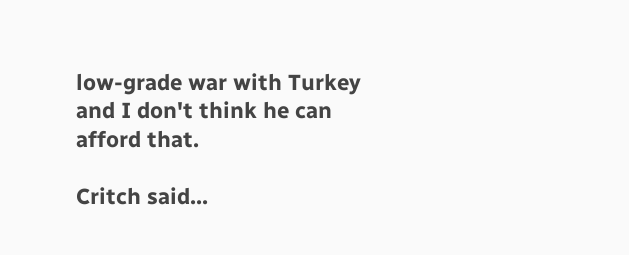low-grade war with Turkey and I don't think he can afford that.

Critch said...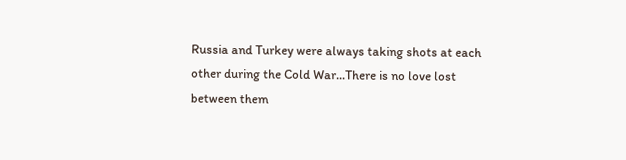Russia and Turkey were always taking shots at each other during the Cold War...There is no love lost between them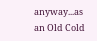anyway...as an Old Cold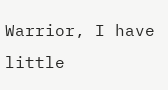Warrior, I have little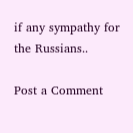if any sympathy for the Russians..

Post a Comment